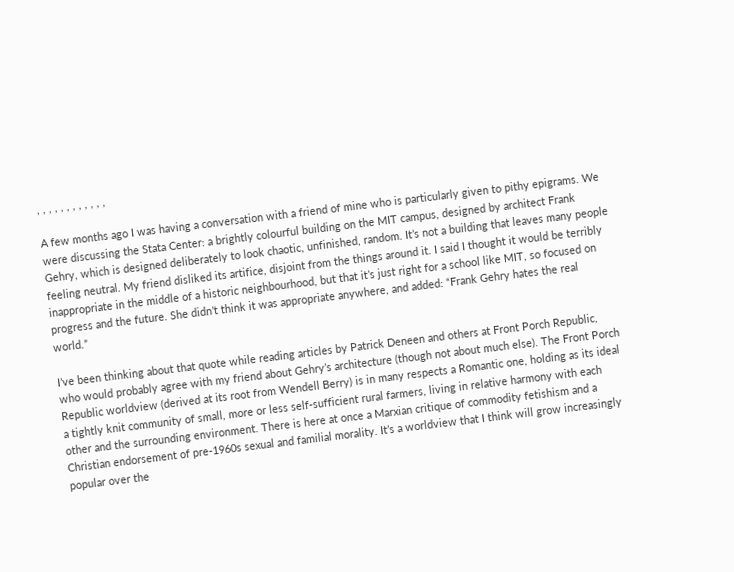, , , , , , , , , , , ,

A few months ago I was having a conversation with a friend of mine who is particularly given to pithy epigrams. We were discussing the Stata Center: a brightly colourful building on the MIT campus, designed by architect Frank Gehry, which is designed deliberately to look chaotic, unfinished, random. It’s not a building that leaves many people feeling neutral. My friend disliked its artifice, disjoint from the things around it. I said I thought it would be terribly inappropriate in the middle of a historic neighbourhood, but that it’s just right for a school like MIT, so focused on progress and the future. She didn’t think it was appropriate anywhere, and added: “Frank Gehry hates the real world.”

I’ve been thinking about that quote while reading articles by Patrick Deneen and others at Front Porch Republic, who would probably agree with my friend about Gehry’s architecture (though not about much else). The Front Porch Republic worldview (derived at its root from Wendell Berry) is in many respects a Romantic one, holding as its ideal a tightly knit community of small, more or less self-sufficient rural farmers, living in relative harmony with each other and the surrounding environment. There is here at once a Marxian critique of commodity fetishism and a Christian endorsement of pre-1960s sexual and familial morality. It’s a worldview that I think will grow increasingly popular over the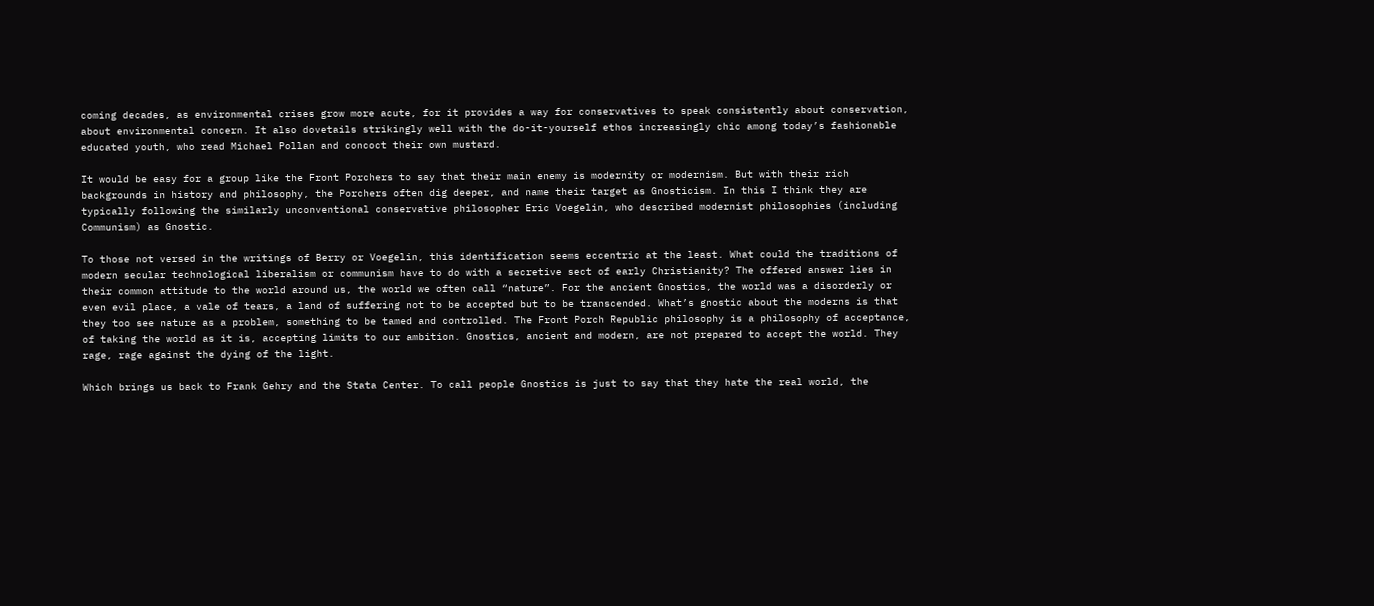coming decades, as environmental crises grow more acute, for it provides a way for conservatives to speak consistently about conservation, about environmental concern. It also dovetails strikingly well with the do-it-yourself ethos increasingly chic among today’s fashionable educated youth, who read Michael Pollan and concoct their own mustard.

It would be easy for a group like the Front Porchers to say that their main enemy is modernity or modernism. But with their rich backgrounds in history and philosophy, the Porchers often dig deeper, and name their target as Gnosticism. In this I think they are typically following the similarly unconventional conservative philosopher Eric Voegelin, who described modernist philosophies (including Communism) as Gnostic.

To those not versed in the writings of Berry or Voegelin, this identification seems eccentric at the least. What could the traditions of modern secular technological liberalism or communism have to do with a secretive sect of early Christianity? The offered answer lies in their common attitude to the world around us, the world we often call “nature”. For the ancient Gnostics, the world was a disorderly or even evil place, a vale of tears, a land of suffering not to be accepted but to be transcended. What’s gnostic about the moderns is that they too see nature as a problem, something to be tamed and controlled. The Front Porch Republic philosophy is a philosophy of acceptance, of taking the world as it is, accepting limits to our ambition. Gnostics, ancient and modern, are not prepared to accept the world. They rage, rage against the dying of the light.

Which brings us back to Frank Gehry and the Stata Center. To call people Gnostics is just to say that they hate the real world, the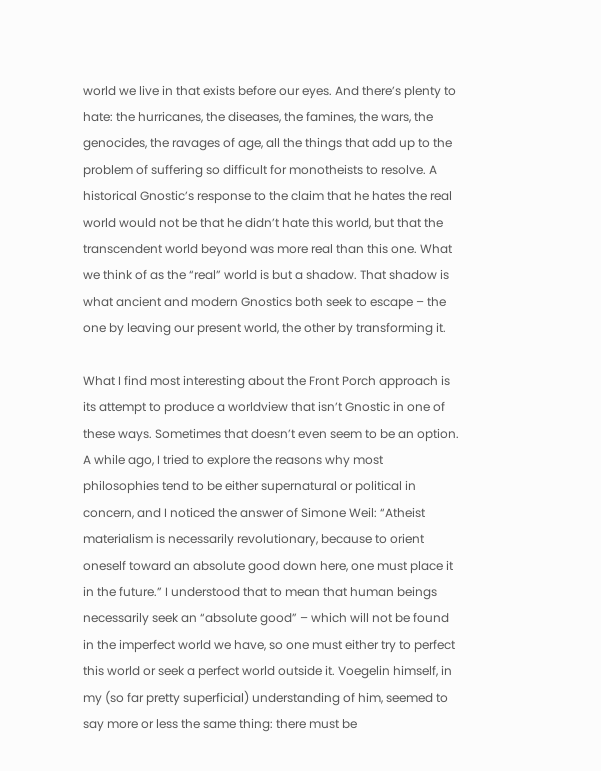world we live in that exists before our eyes. And there’s plenty to hate: the hurricanes, the diseases, the famines, the wars, the genocides, the ravages of age, all the things that add up to the problem of suffering so difficult for monotheists to resolve. A historical Gnostic’s response to the claim that he hates the real world would not be that he didn’t hate this world, but that the transcendent world beyond was more real than this one. What we think of as the “real” world is but a shadow. That shadow is what ancient and modern Gnostics both seek to escape – the one by leaving our present world, the other by transforming it.

What I find most interesting about the Front Porch approach is its attempt to produce a worldview that isn’t Gnostic in one of these ways. Sometimes that doesn’t even seem to be an option. A while ago, I tried to explore the reasons why most philosophies tend to be either supernatural or political in concern, and I noticed the answer of Simone Weil: “Atheist materialism is necessarily revolutionary, because to orient oneself toward an absolute good down here, one must place it in the future.” I understood that to mean that human beings necessarily seek an “absolute good” – which will not be found in the imperfect world we have, so one must either try to perfect this world or seek a perfect world outside it. Voegelin himself, in my (so far pretty superficial) understanding of him, seemed to say more or less the same thing: there must be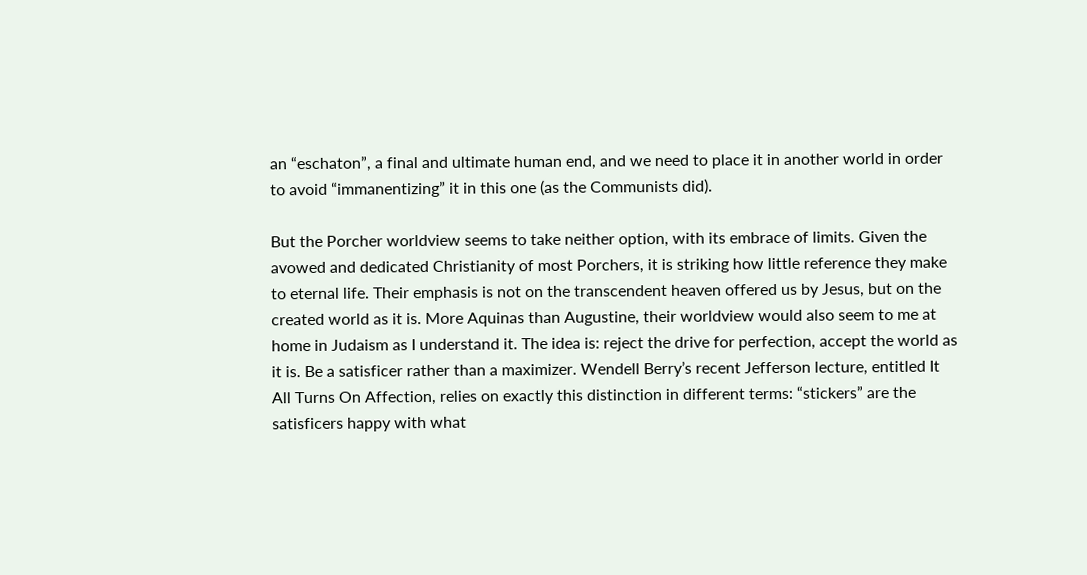an “eschaton”, a final and ultimate human end, and we need to place it in another world in order to avoid “immanentizing” it in this one (as the Communists did).

But the Porcher worldview seems to take neither option, with its embrace of limits. Given the avowed and dedicated Christianity of most Porchers, it is striking how little reference they make to eternal life. Their emphasis is not on the transcendent heaven offered us by Jesus, but on the created world as it is. More Aquinas than Augustine, their worldview would also seem to me at home in Judaism as I understand it. The idea is: reject the drive for perfection, accept the world as it is. Be a satisficer rather than a maximizer. Wendell Berry’s recent Jefferson lecture, entitled It All Turns On Affection, relies on exactly this distinction in different terms: “stickers” are the satisficers happy with what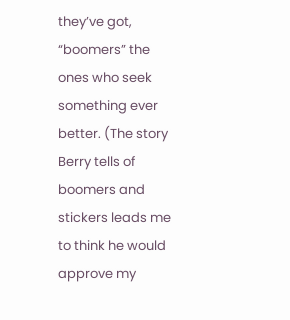they’ve got, “boomers” the ones who seek something ever better. (The story Berry tells of boomers and stickers leads me to think he would approve my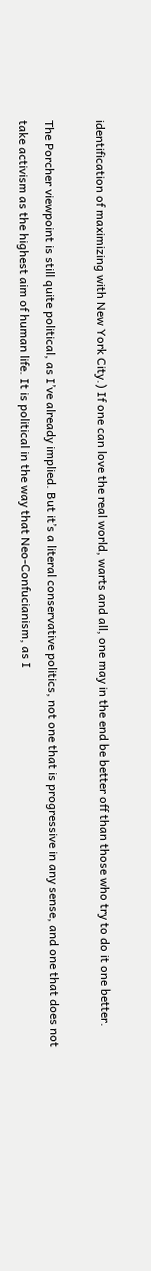identification of maximizing with New York City.) If one can love the real world, warts and all, one may in the end be better off than those who try to do it one better.

The Porcher viewpoint is still quite political, as I’ve already implied. But it’s a literal conservative politics, not one that is progressive in any sense, and one that does not take activism as the highest aim of human life. It is political in the way that Neo-Confucianism, as I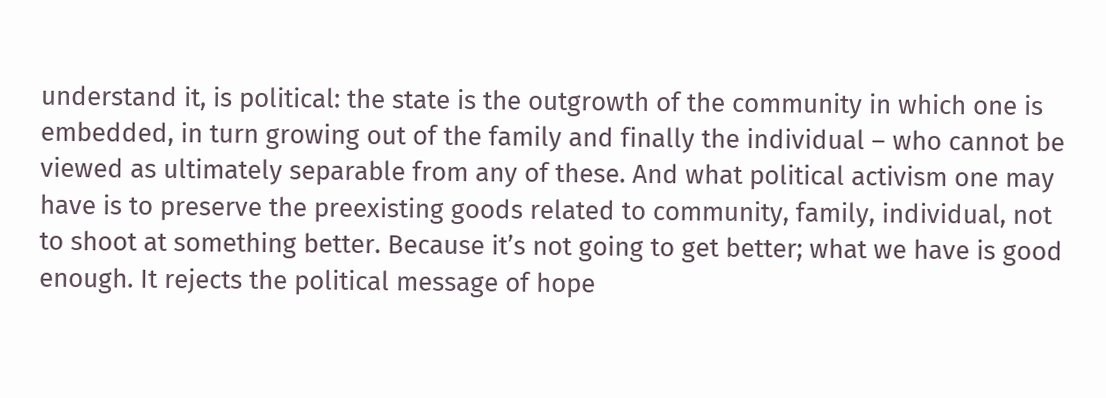understand it, is political: the state is the outgrowth of the community in which one is embedded, in turn growing out of the family and finally the individual – who cannot be viewed as ultimately separable from any of these. And what political activism one may have is to preserve the preexisting goods related to community, family, individual, not to shoot at something better. Because it’s not going to get better; what we have is good enough. It rejects the political message of hope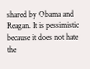shared by Obama and Reagan. It is pessimistic because it does not hate the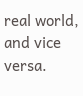real world, and vice versa.